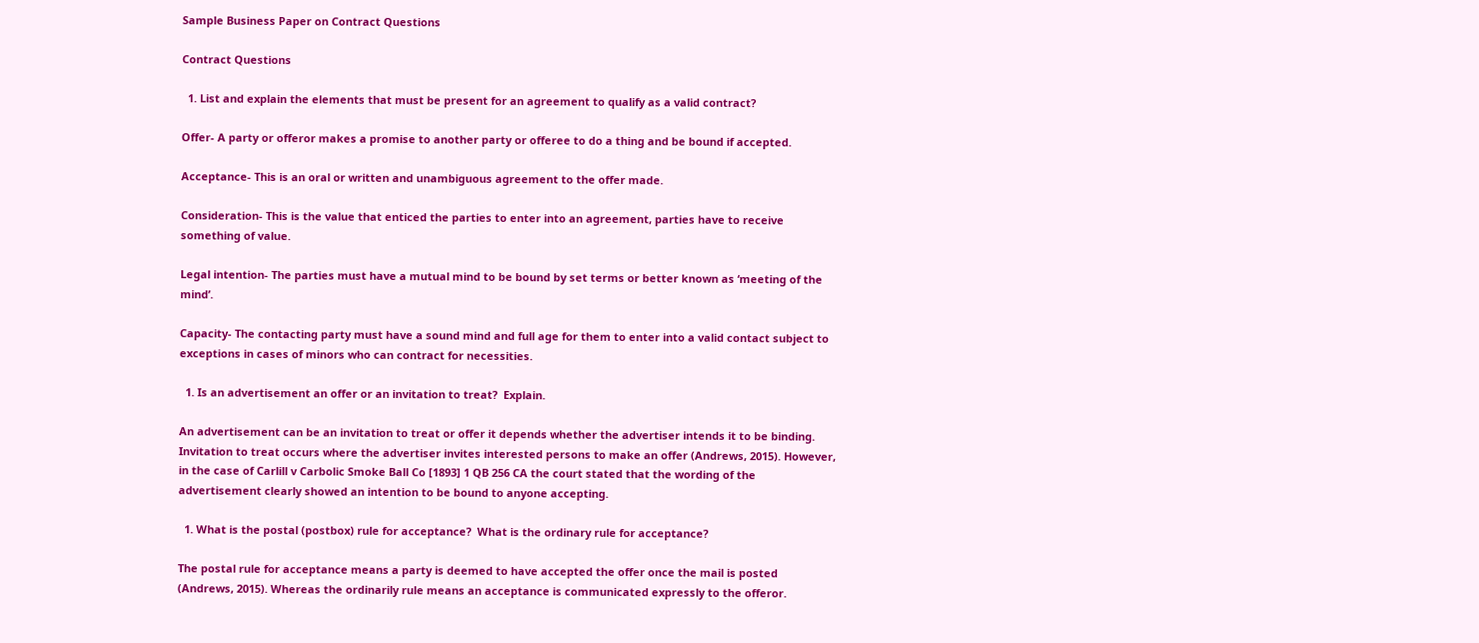Sample Business Paper on Contract Questions

Contract Questions

  1. List and explain the elements that must be present for an agreement to qualify as a valid contract?

Offer- A party or offeror makes a promise to another party or offeree to do a thing and be bound if accepted.

Acceptance- This is an oral or written and unambiguous agreement to the offer made.

Consideration- This is the value that enticed the parties to enter into an agreement, parties have to receive something of value.

Legal intention- The parties must have a mutual mind to be bound by set terms or better known as ‘meeting of the mind’.

Capacity- The contacting party must have a sound mind and full age for them to enter into a valid contact subject to exceptions in cases of minors who can contract for necessities.

  1. Is an advertisement an offer or an invitation to treat?  Explain.

An advertisement can be an invitation to treat or offer it depends whether the advertiser intends it to be binding. Invitation to treat occurs where the advertiser invites interested persons to make an offer (Andrews, 2015). However, in the case of Carlill v Carbolic Smoke Ball Co [1893] 1 QB 256 CA the court stated that the wording of the advertisement clearly showed an intention to be bound to anyone accepting.

  1. What is the postal (postbox) rule for acceptance?  What is the ordinary rule for acceptance?

The postal rule for acceptance means a party is deemed to have accepted the offer once the mail is posted (Andrews, 2015). Whereas the ordinarily rule means an acceptance is communicated expressly to the offeror.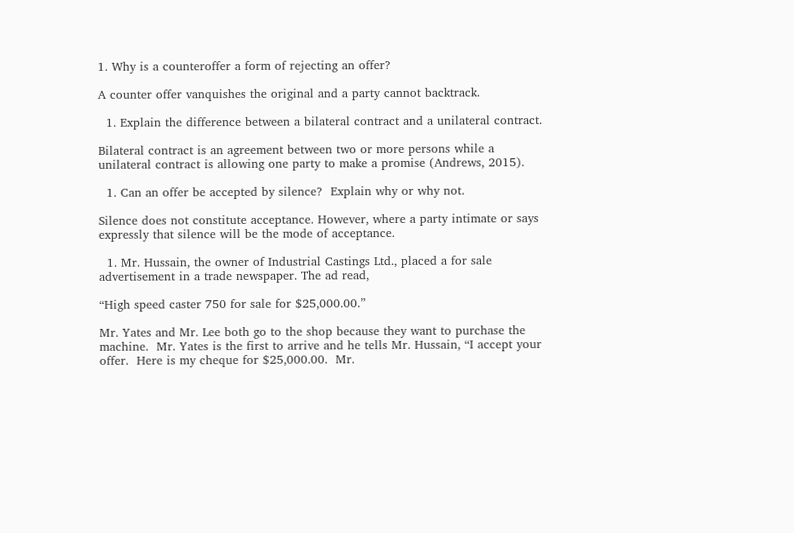1. Why is a counteroffer a form of rejecting an offer?

A counter offer vanquishes the original and a party cannot backtrack.

  1. Explain the difference between a bilateral contract and a unilateral contract.

Bilateral contract is an agreement between two or more persons while a unilateral contract is allowing one party to make a promise (Andrews, 2015).

  1. Can an offer be accepted by silence?  Explain why or why not.

Silence does not constitute acceptance. However, where a party intimate or says expressly that silence will be the mode of acceptance.

  1. Mr. Hussain, the owner of Industrial Castings Ltd., placed a for sale advertisement in a trade newspaper. The ad read,

“High speed caster 750 for sale for $25,000.00.”

Mr. Yates and Mr. Lee both go to the shop because they want to purchase the machine.  Mr. Yates is the first to arrive and he tells Mr. Hussain, “I accept your offer.  Here is my cheque for $25,000.00.  Mr.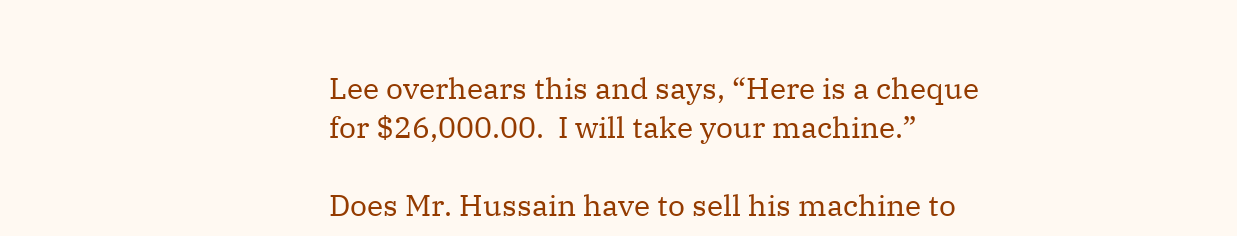Lee overhears this and says, “Here is a cheque for $26,000.00.  I will take your machine.”

Does Mr. Hussain have to sell his machine to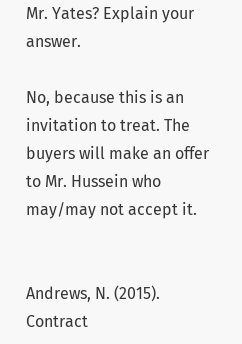Mr. Yates? Explain your answer.

No, because this is an invitation to treat. The buyers will make an offer to Mr. Hussein who may/may not accept it.


Andrews, N. (2015). Contract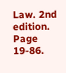Law. 2nd edition. Page 19-86.